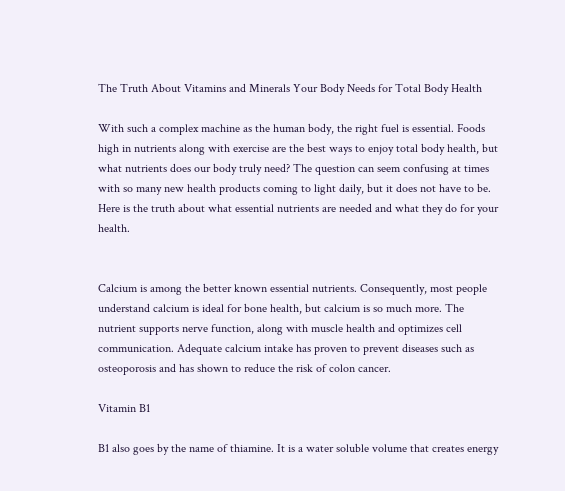The Truth About Vitamins and Minerals Your Body Needs for Total Body Health

With such a complex machine as the human body, the right fuel is essential. Foods high in nutrients along with exercise are the best ways to enjoy total body health, but what nutrients does our body truly need? The question can seem confusing at times with so many new health products coming to light daily, but it does not have to be. Here is the truth about what essential nutrients are needed and what they do for your health.


Calcium is among the better known essential nutrients. Consequently, most people understand calcium is ideal for bone health, but calcium is so much more. The nutrient supports nerve function, along with muscle health and optimizes cell communication. Adequate calcium intake has proven to prevent diseases such as osteoporosis and has shown to reduce the risk of colon cancer.

Vitamin B1

B1 also goes by the name of thiamine. It is a water soluble volume that creates energy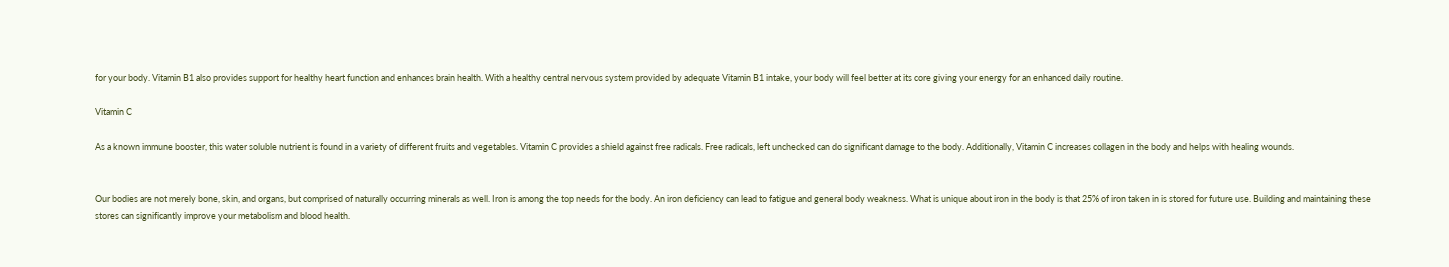for your body. Vitamin B1 also provides support for healthy heart function and enhances brain health. With a healthy central nervous system provided by adequate Vitamin B1 intake, your body will feel better at its core giving your energy for an enhanced daily routine.

Vitamin C

As a known immune booster, this water soluble nutrient is found in a variety of different fruits and vegetables. Vitamin C provides a shield against free radicals. Free radicals, left unchecked can do significant damage to the body. Additionally, Vitamin C increases collagen in the body and helps with healing wounds.


Our bodies are not merely bone, skin, and organs, but comprised of naturally occurring minerals as well. Iron is among the top needs for the body. An iron deficiency can lead to fatigue and general body weakness. What is unique about iron in the body is that 25% of iron taken in is stored for future use. Building and maintaining these stores can significantly improve your metabolism and blood health.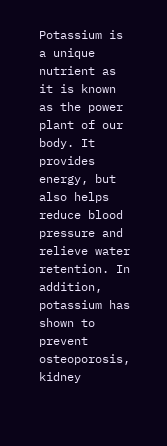Potassium is a unique nutrient as it is known as the power plant of our body. It provides energy, but also helps reduce blood pressure and relieve water retention. In addition, potassium has shown to prevent osteoporosis, kidney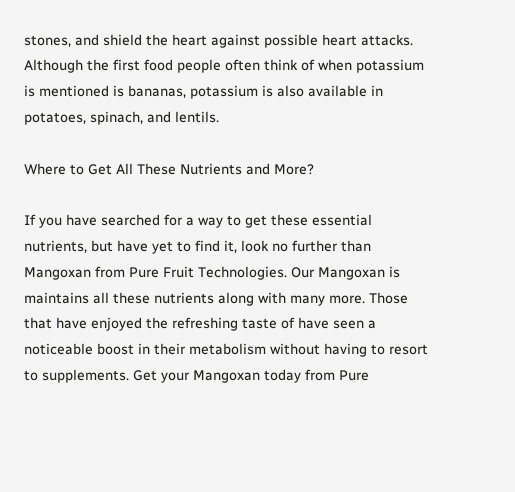stones, and shield the heart against possible heart attacks. Although the first food people often think of when potassium is mentioned is bananas, potassium is also available in potatoes, spinach, and lentils.

Where to Get All These Nutrients and More?

If you have searched for a way to get these essential nutrients, but have yet to find it, look no further than Mangoxan from Pure Fruit Technologies. Our Mangoxan is maintains all these nutrients along with many more. Those that have enjoyed the refreshing taste of have seen a noticeable boost in their metabolism without having to resort to supplements. Get your Mangoxan today from Pure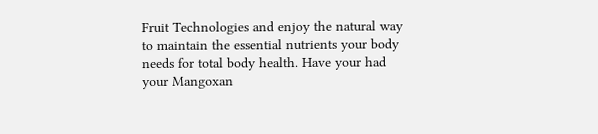Fruit Technologies and enjoy the natural way to maintain the essential nutrients your body needs for total body health. Have your had your Mangoxan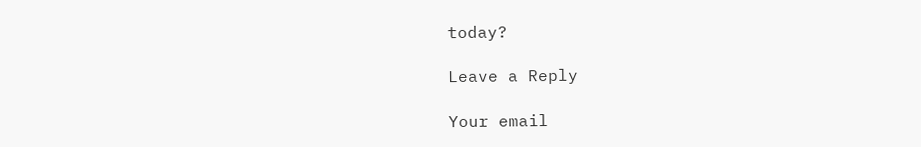today?

Leave a Reply

Your email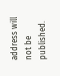address will not be published.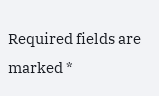Required fields are marked *